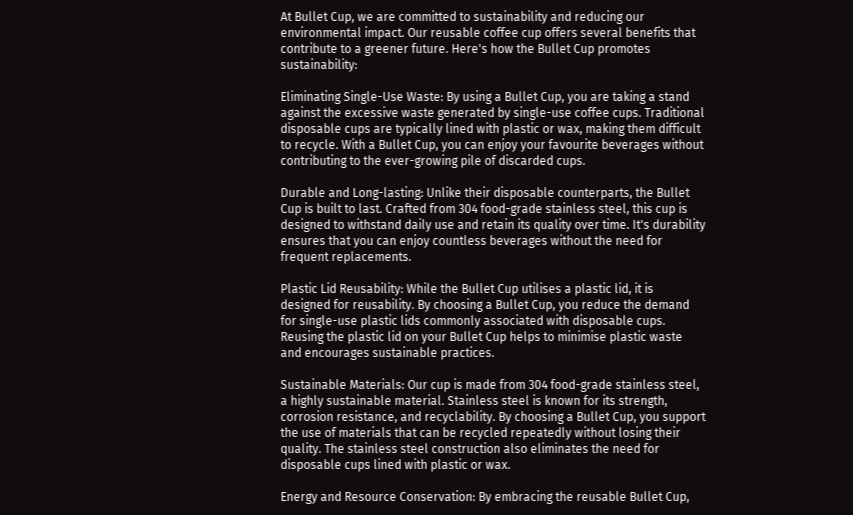At Bullet Cup, we are committed to sustainability and reducing our environmental impact. Our reusable coffee cup offers several benefits that contribute to a greener future. Here's how the Bullet Cup promotes sustainability:

Eliminating Single-Use Waste: By using a Bullet Cup, you are taking a stand against the excessive waste generated by single-use coffee cups. Traditional disposable cups are typically lined with plastic or wax, making them difficult to recycle. With a Bullet Cup, you can enjoy your favourite beverages without contributing to the ever-growing pile of discarded cups.

Durable and Long-lasting: Unlike their disposable counterparts, the Bullet Cup is built to last. Crafted from 304 food-grade stainless steel, this cup is designed to withstand daily use and retain its quality over time. It's durability ensures that you can enjoy countless beverages without the need for frequent replacements.

Plastic Lid Reusability: While the Bullet Cup utilises a plastic lid, it is designed for reusability. By choosing a Bullet Cup, you reduce the demand for single-use plastic lids commonly associated with disposable cups. Reusing the plastic lid on your Bullet Cup helps to minimise plastic waste and encourages sustainable practices.

Sustainable Materials: Our cup is made from 304 food-grade stainless steel, a highly sustainable material. Stainless steel is known for its strength, corrosion resistance, and recyclability. By choosing a Bullet Cup, you support the use of materials that can be recycled repeatedly without losing their quality. The stainless steel construction also eliminates the need for disposable cups lined with plastic or wax.

Energy and Resource Conservation: By embracing the reusable Bullet Cup,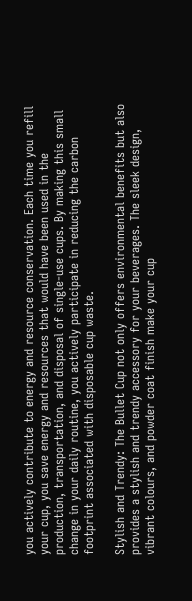you actively contribute to energy and resource conservation. Each time you refill your cup, you save energy and resources that would have been used in the production, transportation, and disposal of single-use cups. By making this small change in your daily routine, you actively participate in reducing the carbon footprint associated with disposable cup waste.

Stylish and Trendy: The Bullet Cup not only offers environmental benefits but also provides a stylish and trendy accessory for your beverages. The sleek design, vibrant colours, and powder coat finish make your cup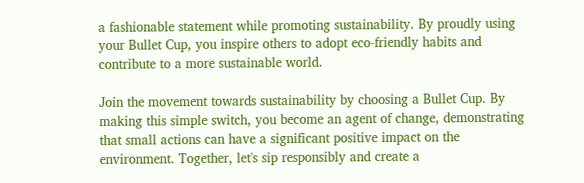a fashionable statement while promoting sustainability. By proudly using your Bullet Cup, you inspire others to adopt eco-friendly habits and contribute to a more sustainable world.

Join the movement towards sustainability by choosing a Bullet Cup. By making this simple switch, you become an agent of change, demonstrating that small actions can have a significant positive impact on the environment. Together, let's sip responsibly and create a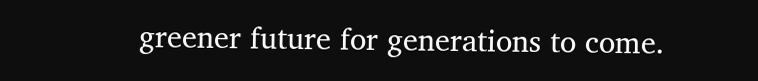greener future for generations to come.